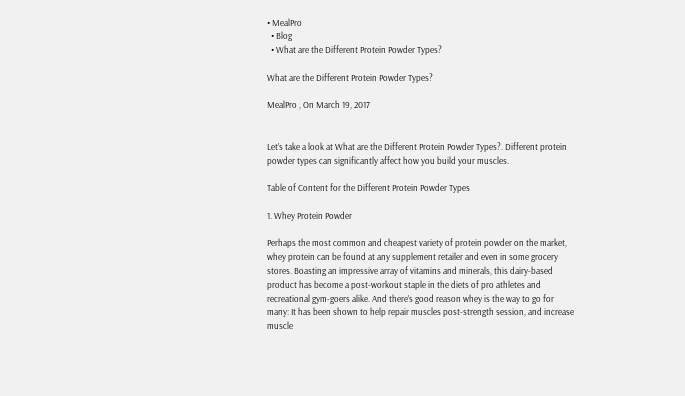• MealPro
  • Blog
  • What are the Different Protein Powder Types?

What are the Different Protein Powder Types?

MealPro , On March 19, 2017


Let’s take a look at What are the Different Protein Powder Types?. Different protein powder types can significantly affect how you build your muscles.

Table of Content for the Different Protein Powder Types

1. Whey Protein Powder

Perhaps the most common and cheapest variety of protein powder on the market, whey protein can be found at any supplement retailer and even in some grocery stores. Boasting an impressive array of vitamins and minerals, this dairy-based product has become a post-workout staple in the diets of pro athletes and recreational gym-goers alike. And there’s good reason whey is the way to go for many: It has been shown to help repair muscles post-strength session, and increase muscle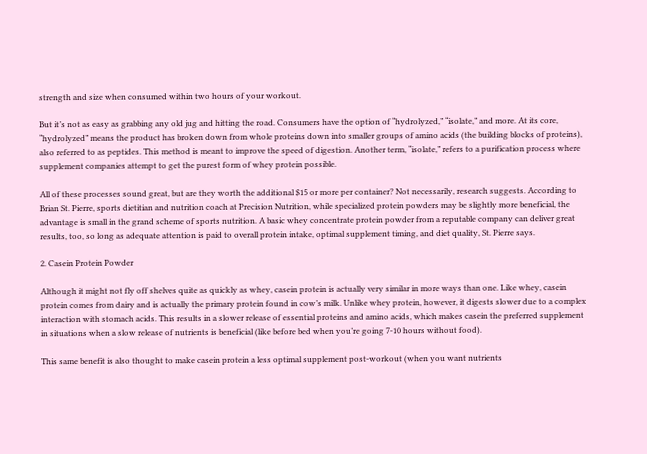strength and size when consumed within two hours of your workout.

But it’s not as easy as grabbing any old jug and hitting the road. Consumers have the option of “hydrolyzed,” “isolate,” and more. At its core, “hydrolyzed” means the product has broken down from whole proteins down into smaller groups of amino acids (the building blocks of proteins), also referred to as peptides. This method is meant to improve the speed of digestion. Another term, “isolate,” refers to a purification process where supplement companies attempt to get the purest form of whey protein possible.

All of these processes sound great, but are they worth the additional $15 or more per container? Not necessarily, research suggests. According to Brian St. Pierre, sports dietitian and nutrition coach at Precision Nutrition, while specialized protein powders may be slightly more beneficial, the advantage is small in the grand scheme of sports nutrition. A basic whey concentrate protein powder from a reputable company can deliver great results, too, so long as adequate attention is paid to overall protein intake, optimal supplement timing, and diet quality, St. Pierre says.

2. Casein Protein Powder

Although it might not fly off shelves quite as quickly as whey, casein protein is actually very similar in more ways than one. Like whey, casein protein comes from dairy and is actually the primary protein found in cow’s milk. Unlike whey protein, however, it digests slower due to a complex interaction with stomach acids. This results in a slower release of essential proteins and amino acids, which makes casein the preferred supplement in situations when a slow release of nutrients is beneficial (like before bed when you’re going 7-10 hours without food).

This same benefit is also thought to make casein protein a less optimal supplement post-workout (when you want nutrients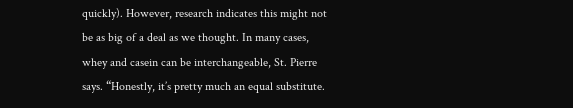quickly). However, research indicates this might not be as big of a deal as we thought. In many cases, whey and casein can be interchangeable, St. Pierre says. “Honestly, it’s pretty much an equal substitute.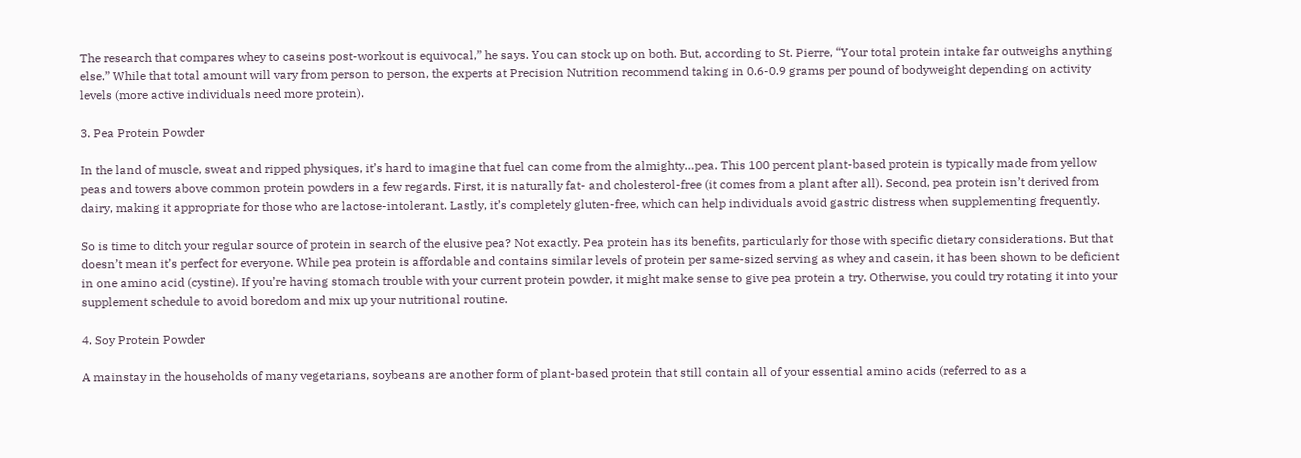The research that compares whey to caseins post-workout is equivocal,” he says. You can stock up on both. But, according to St. Pierre, “Your total protein intake far outweighs anything else.” While that total amount will vary from person to person, the experts at Precision Nutrition recommend taking in 0.6-0.9 grams per pound of bodyweight depending on activity levels (more active individuals need more protein).

3. Pea Protein Powder

In the land of muscle, sweat and ripped physiques, it’s hard to imagine that fuel can come from the almighty…pea. This 100 percent plant-based protein is typically made from yellow peas and towers above common protein powders in a few regards. First, it is naturally fat- and cholesterol-free (it comes from a plant after all). Second, pea protein isn’t derived from dairy, making it appropriate for those who are lactose-intolerant. Lastly, it’s completely gluten-free, which can help individuals avoid gastric distress when supplementing frequently.

So is time to ditch your regular source of protein in search of the elusive pea? Not exactly. Pea protein has its benefits, particularly for those with specific dietary considerations. But that doesn’t mean it’s perfect for everyone. While pea protein is affordable and contains similar levels of protein per same-sized serving as whey and casein, it has been shown to be deficient in one amino acid (cystine). If you’re having stomach trouble with your current protein powder, it might make sense to give pea protein a try. Otherwise, you could try rotating it into your supplement schedule to avoid boredom and mix up your nutritional routine.

4. Soy Protein Powder

A mainstay in the households of many vegetarians, soybeans are another form of plant-based protein that still contain all of your essential amino acids (referred to as a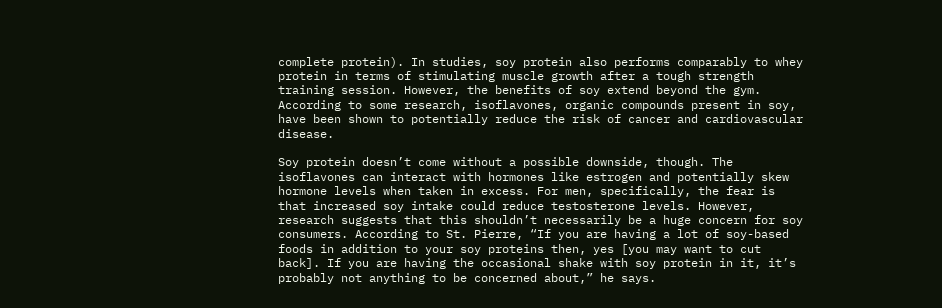complete protein). In studies, soy protein also performs comparably to whey protein in terms of stimulating muscle growth after a tough strength training session. However, the benefits of soy extend beyond the gym. According to some research, isoflavones, organic compounds present in soy, have been shown to potentially reduce the risk of cancer and cardiovascular disease.

Soy protein doesn’t come without a possible downside, though. The isoflavones can interact with hormones like estrogen and potentially skew hormone levels when taken in excess. For men, specifically, the fear is that increased soy intake could reduce testosterone levels. However, research suggests that this shouldn’t necessarily be a huge concern for soy consumers. According to St. Pierre, “If you are having a lot of soy-based foods in addition to your soy proteins then, yes [you may want to cut back]. If you are having the occasional shake with soy protein in it, it’s probably not anything to be concerned about,” he says.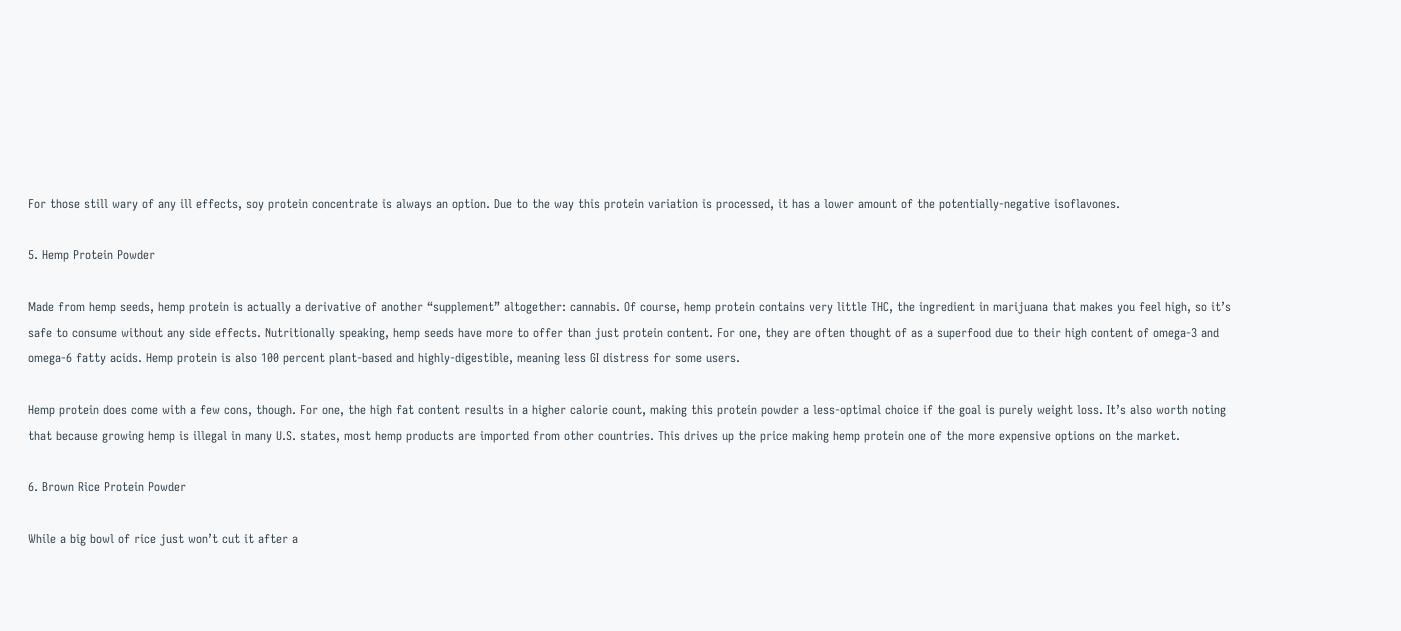For those still wary of any ill effects, soy protein concentrate is always an option. Due to the way this protein variation is processed, it has a lower amount of the potentially-negative isoflavones.

5. Hemp Protein Powder

Made from hemp seeds, hemp protein is actually a derivative of another “supplement” altogether: cannabis. Of course, hemp protein contains very little THC, the ingredient in marijuana that makes you feel high, so it’s safe to consume without any side effects. Nutritionally speaking, hemp seeds have more to offer than just protein content. For one, they are often thought of as a superfood due to their high content of omega-3 and omega-6 fatty acids. Hemp protein is also 100 percent plant-based and highly-digestible, meaning less GI distress for some users.

Hemp protein does come with a few cons, though. For one, the high fat content results in a higher calorie count, making this protein powder a less-optimal choice if the goal is purely weight loss. It’s also worth noting that because growing hemp is illegal in many U.S. states, most hemp products are imported from other countries. This drives up the price making hemp protein one of the more expensive options on the market.

6. Brown Rice Protein Powder

While a big bowl of rice just won’t cut it after a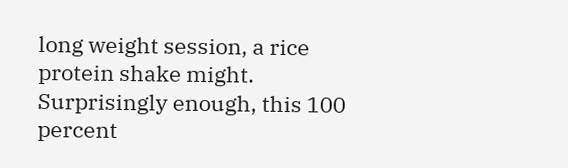long weight session, a rice protein shake might. Surprisingly enough, this 100 percent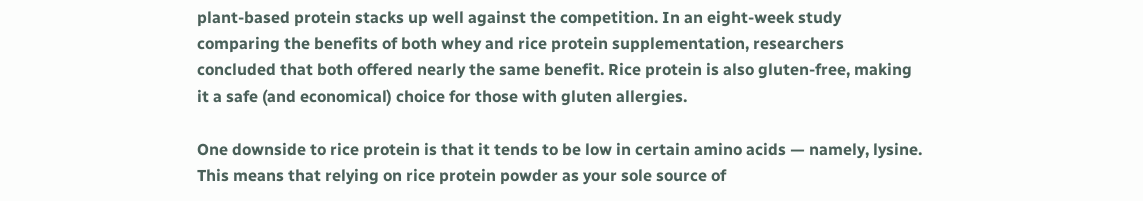plant-based protein stacks up well against the competition. In an eight-week study comparing the benefits of both whey and rice protein supplementation, researchers concluded that both offered nearly the same benefit. Rice protein is also gluten-free, making it a safe (and economical) choice for those with gluten allergies.

One downside to rice protein is that it tends to be low in certain amino acids — namely, lysine. This means that relying on rice protein powder as your sole source of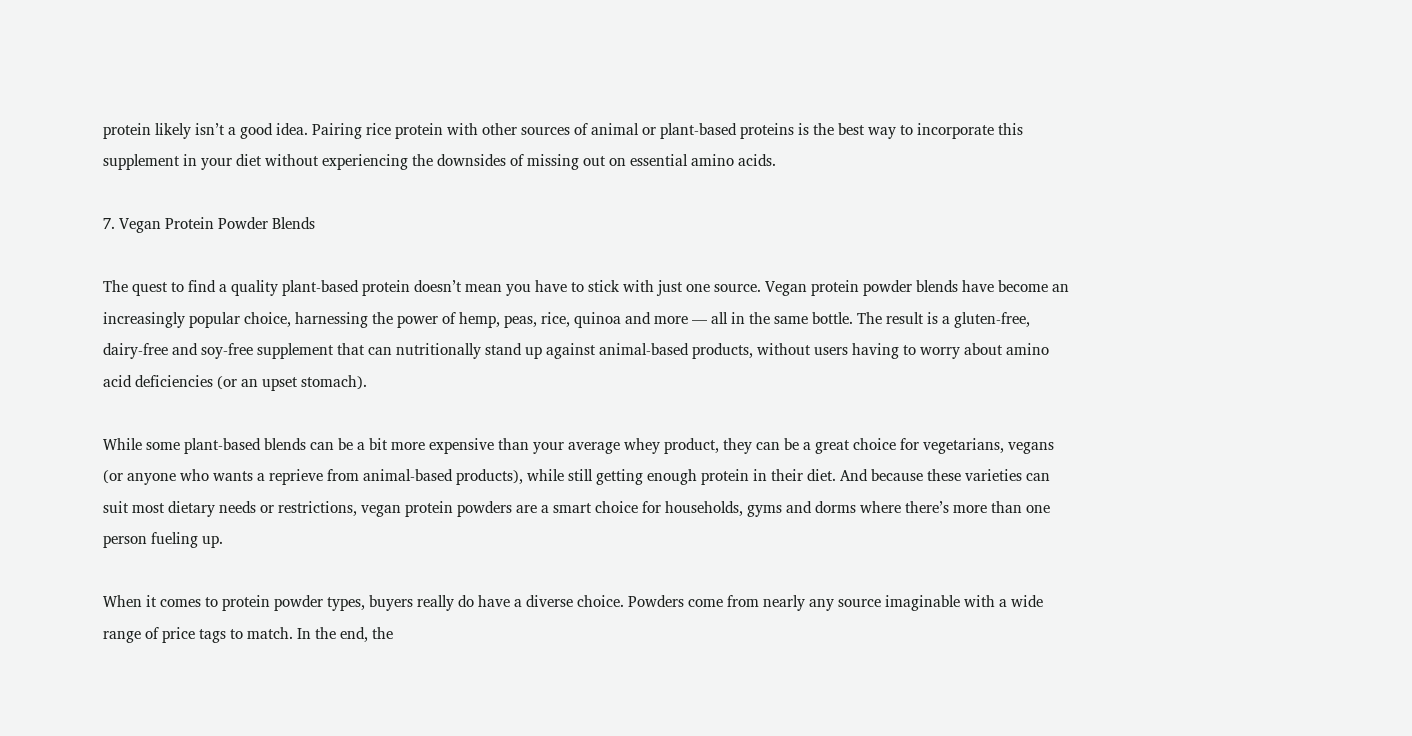protein likely isn’t a good idea. Pairing rice protein with other sources of animal or plant-based proteins is the best way to incorporate this supplement in your diet without experiencing the downsides of missing out on essential amino acids.

7. Vegan Protein Powder Blends

The quest to find a quality plant-based protein doesn’t mean you have to stick with just one source. Vegan protein powder blends have become an increasingly popular choice, harnessing the power of hemp, peas, rice, quinoa and more — all in the same bottle. The result is a gluten-free, dairy-free and soy-free supplement that can nutritionally stand up against animal-based products, without users having to worry about amino acid deficiencies (or an upset stomach).

While some plant-based blends can be a bit more expensive than your average whey product, they can be a great choice for vegetarians, vegans (or anyone who wants a reprieve from animal-based products), while still getting enough protein in their diet. And because these varieties can suit most dietary needs or restrictions, vegan protein powders are a smart choice for households, gyms and dorms where there’s more than one person fueling up.

When it comes to protein powder types, buyers really do have a diverse choice. Powders come from nearly any source imaginable with a wide range of price tags to match. In the end, the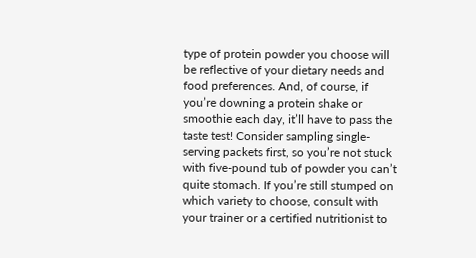type of protein powder you choose will be reflective of your dietary needs and food preferences. And, of course, if you’re downing a protein shake or smoothie each day, it’ll have to pass the taste test! Consider sampling single-serving packets first, so you’re not stuck with five-pound tub of powder you can’t quite stomach. If you’re still stumped on which variety to choose, consult with your trainer or a certified nutritionist to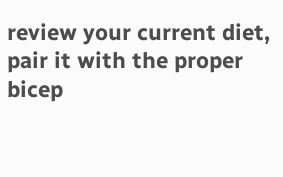review your current diet, pair it with the proper bicep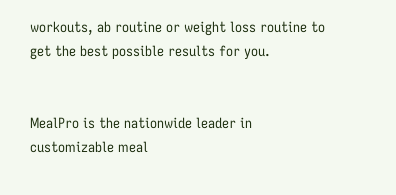workouts, ab routine or weight loss routine to get the best possible results for you.


MealPro is the nationwide leader in customizable meal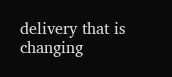delivery that is changing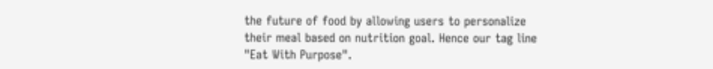the future of food by allowing users to personalize their meal based on nutrition goal. Hence our tag line "Eat With Purpose".